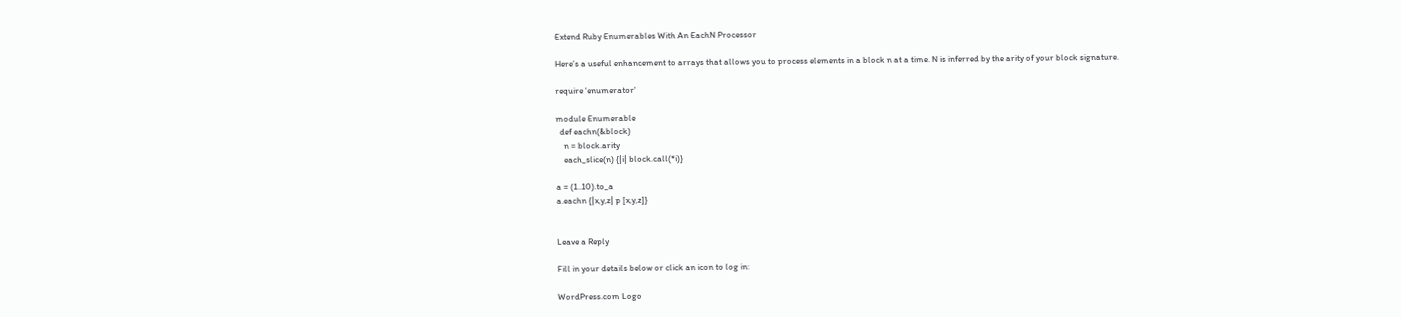Extend Ruby Enumerables With An EachN Processor

Here’s a useful enhancement to arrays that allows you to process elements in a block n at a time. N is inferred by the arity of your block signature.

require 'enumerator'

module Enumerable
  def eachn(&block)
    n = block.arity
    each_slice(n) {|i| block.call(*i)}

a = (1..10).to_a
a.eachn {|x,y,z| p [x,y,z]}


Leave a Reply

Fill in your details below or click an icon to log in:

WordPress.com Logo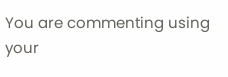You are commenting using your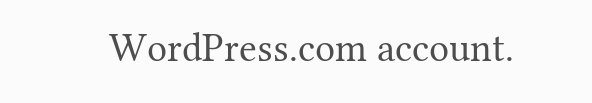WordPress.com account.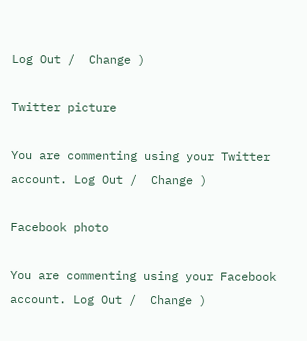Log Out /  Change )

Twitter picture

You are commenting using your Twitter account. Log Out /  Change )

Facebook photo

You are commenting using your Facebook account. Log Out /  Change )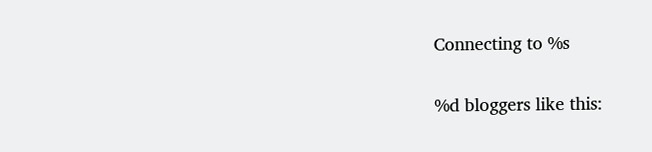Connecting to %s

%d bloggers like this: